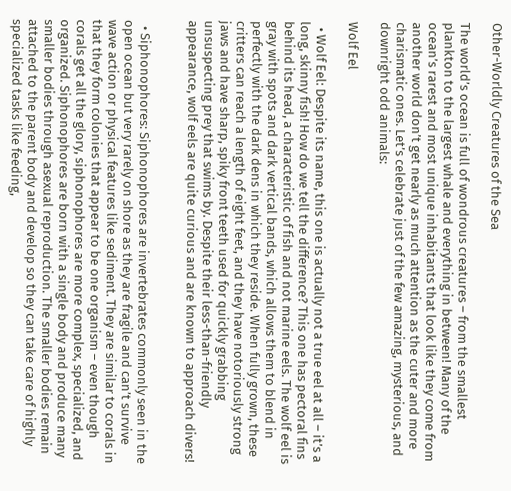Other-Worldly Creatures of the Sea

The world’s ocean is full of wondrous creatures – from the smallest plankton to the largest whale and everything in between! Many of the ocean’s rarest and most unique inhabitants that look like they come from another world don’t get nearly as much attention as the cuter and more charismatic ones. Let’s celebrate just of the few amazing, mysterious, and downright odd animals:

Wolf Eel

  • Wolf Eel: Despite its name, this one is actually not a true eel at all – it’s a long, skinny fish! How do we tell the difference? This one has pectoral fins behind its head, a characteristic of fish and not marine eels. The wolf eel is gray with spots and dark vertical bands, which allows them to blend in perfectly with the dark dens in which they reside. When fully grown, these critters can reach a length of eight feet, and they have notoriously strong jaws and have sharp, spiky front teeth used for quickly grabbing unsuspecting prey that swims by. Despite their less-than-friendly appearance, wolf eels are quite curious and are known to approach divers!


  • Siphonophores: Siphonophores are invertebrates commonly seen in the open ocean but very rarely on shore as they are fragile and can’t survive wave action or physical features like sediment. They are similar to corals in that they form colonies that appear to be one organism – even though corals get all the glory, siphonophores are more complex, specialized, and organized. Siphonophores are born with a single body and produce many smaller bodies through asexual reproduction. The smaller bodies remain attached to the parent body and develop so they can take care of highly specialized tasks like feeding,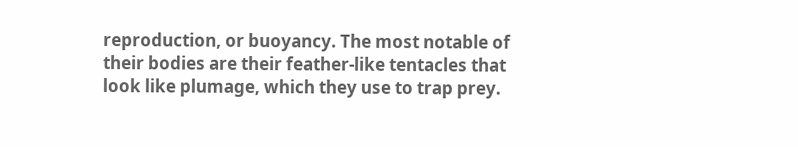reproduction, or buoyancy. The most notable of their bodies are their feather-like tentacles that look like plumage, which they use to trap prey.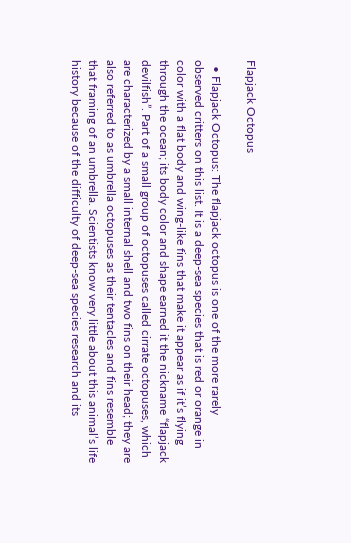Flapjack Octopus

  • Flapjack Octopus: The flapjack octopus is one of the more rarely observed critters on this list. It is a deep-sea species that is red or orange in color with a flat body and wing-like fins that make it appear as if it’s flying through the ocean; its body color and shape earned it the nickname “flapjack devilfish”. Part of a small group of octopuses called cirrate octopuses, which are characterized by a small internal shell and two fins on their head; they are also referred to as umbrella octopuses as their tentacles and fins resemble that framing of an umbrella. Scientists know very little about this animal’s life history because of the difficulty of deep-sea species research and its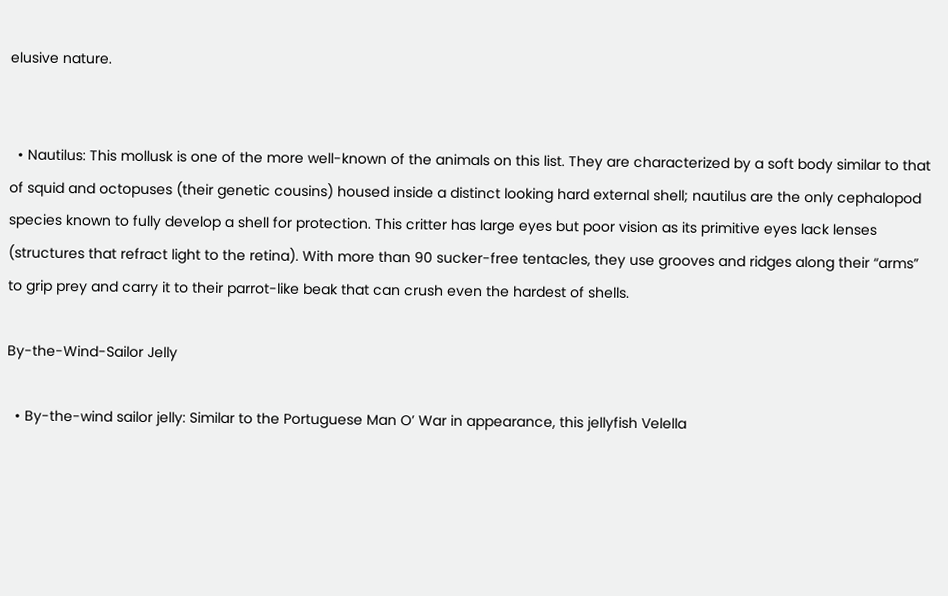elusive nature.


  • Nautilus: This mollusk is one of the more well-known of the animals on this list. They are characterized by a soft body similar to that of squid and octopuses (their genetic cousins) housed inside a distinct looking hard external shell; nautilus are the only cephalopod species known to fully develop a shell for protection. This critter has large eyes but poor vision as its primitive eyes lack lenses (structures that refract light to the retina). With more than 90 sucker-free tentacles, they use grooves and ridges along their “arms” to grip prey and carry it to their parrot-like beak that can crush even the hardest of shells.

By-the-Wind-Sailor Jelly

  • By-the-wind sailor jelly: Similar to the Portuguese Man O’ War in appearance, this jellyfish Velella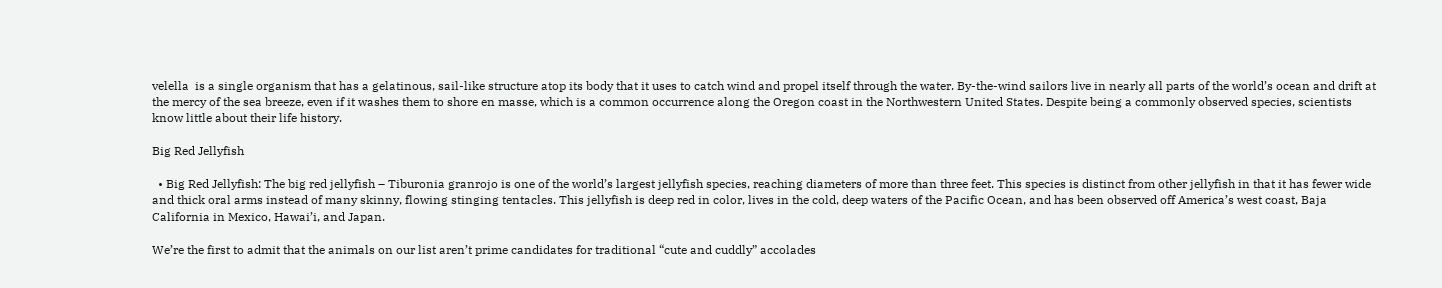velella  is a single organism that has a gelatinous, sail-like structure atop its body that it uses to catch wind and propel itself through the water. By-the-wind sailors live in nearly all parts of the world’s ocean and drift at the mercy of the sea breeze, even if it washes them to shore en masse, which is a common occurrence along the Oregon coast in the Northwestern United States. Despite being a commonly observed species, scientists know little about their life history.

Big Red Jellyfish

  • Big Red Jellyfish: The big red jellyfish – Tiburonia granrojo is one of the world’s largest jellyfish species, reaching diameters of more than three feet. This species is distinct from other jellyfish in that it has fewer wide and thick oral arms instead of many skinny, flowing stinging tentacles. This jellyfish is deep red in color, lives in the cold, deep waters of the Pacific Ocean, and has been observed off America’s west coast, Baja California in Mexico, Hawai’i, and Japan.

We’re the first to admit that the animals on our list aren’t prime candidates for traditional “cute and cuddly” accolades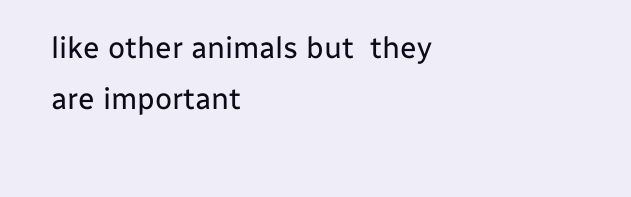like other animals but  they are important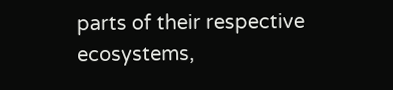parts of their respective ecosystems,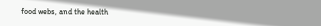food webs, and the health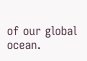of our global ocean.